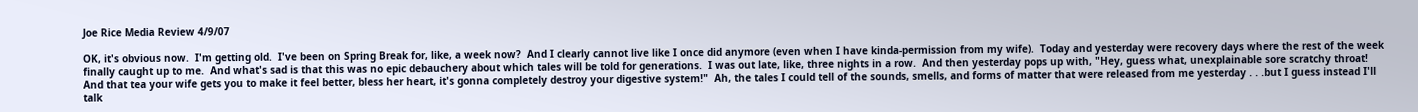Joe Rice Media Review 4/9/07

OK, it's obvious now.  I'm getting old.  I've been on Spring Break for, like, a week now?  And I clearly cannot live like I once did anymore (even when I have kinda-permission from my wife).  Today and yesterday were recovery days where the rest of the week finally caught up to me.  And what's sad is that this was no epic debauchery about which tales will be told for generations.  I was out late, like, three nights in a row.  And then yesterday pops up with, "Hey, guess what, unexplainable sore scratchy throat!  And that tea your wife gets you to make it feel better, bless her heart, it's gonna completely destroy your digestive system!"  Ah, the tales I could tell of the sounds, smells, and forms of matter that were released from me yesterday . . .but I guess instead I'll talk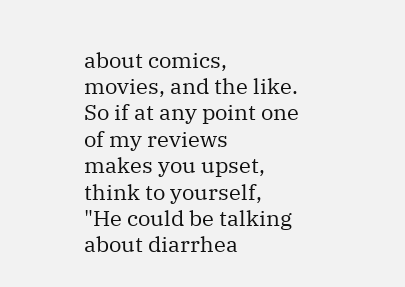about comics, movies, and the like.  So if at any point one of my reviews makes you upset, think to yourself, "He could be talking about diarrhea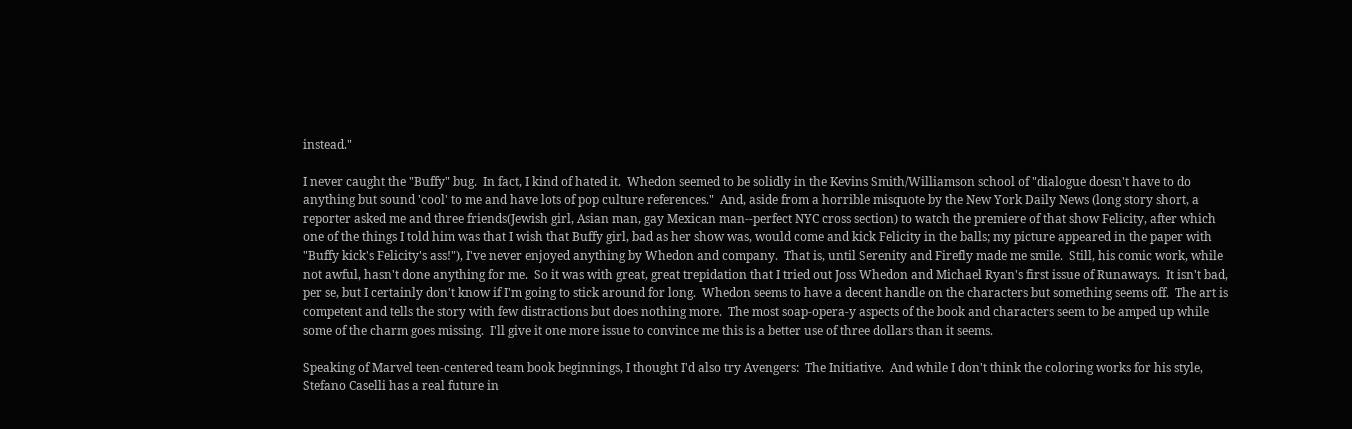instead."

I never caught the "Buffy" bug.  In fact, I kind of hated it.  Whedon seemed to be solidly in the Kevins Smith/Williamson school of "dialogue doesn't have to do anything but sound 'cool' to me and have lots of pop culture references."  And, aside from a horrible misquote by the New York Daily News (long story short, a reporter asked me and three friends(Jewish girl, Asian man, gay Mexican man--perfect NYC cross section) to watch the premiere of that show Felicity, after which one of the things I told him was that I wish that Buffy girl, bad as her show was, would come and kick Felicity in the balls; my picture appeared in the paper with "Buffy kick's Felicity's ass!"), I've never enjoyed anything by Whedon and company.  That is, until Serenity and Firefly made me smile.  Still, his comic work, while not awful, hasn't done anything for me.  So it was with great, great trepidation that I tried out Joss Whedon and Michael Ryan's first issue of Runaways.  It isn't bad, per se, but I certainly don't know if I'm going to stick around for long.  Whedon seems to have a decent handle on the characters but something seems off.  The art is competent and tells the story with few distractions but does nothing more.  The most soap-opera-y aspects of the book and characters seem to be amped up while some of the charm goes missing.  I'll give it one more issue to convince me this is a better use of three dollars than it seems.

Speaking of Marvel teen-centered team book beginnings, I thought I'd also try Avengers:  The Initiative.  And while I don't think the coloring works for his style, Stefano Caselli has a real future in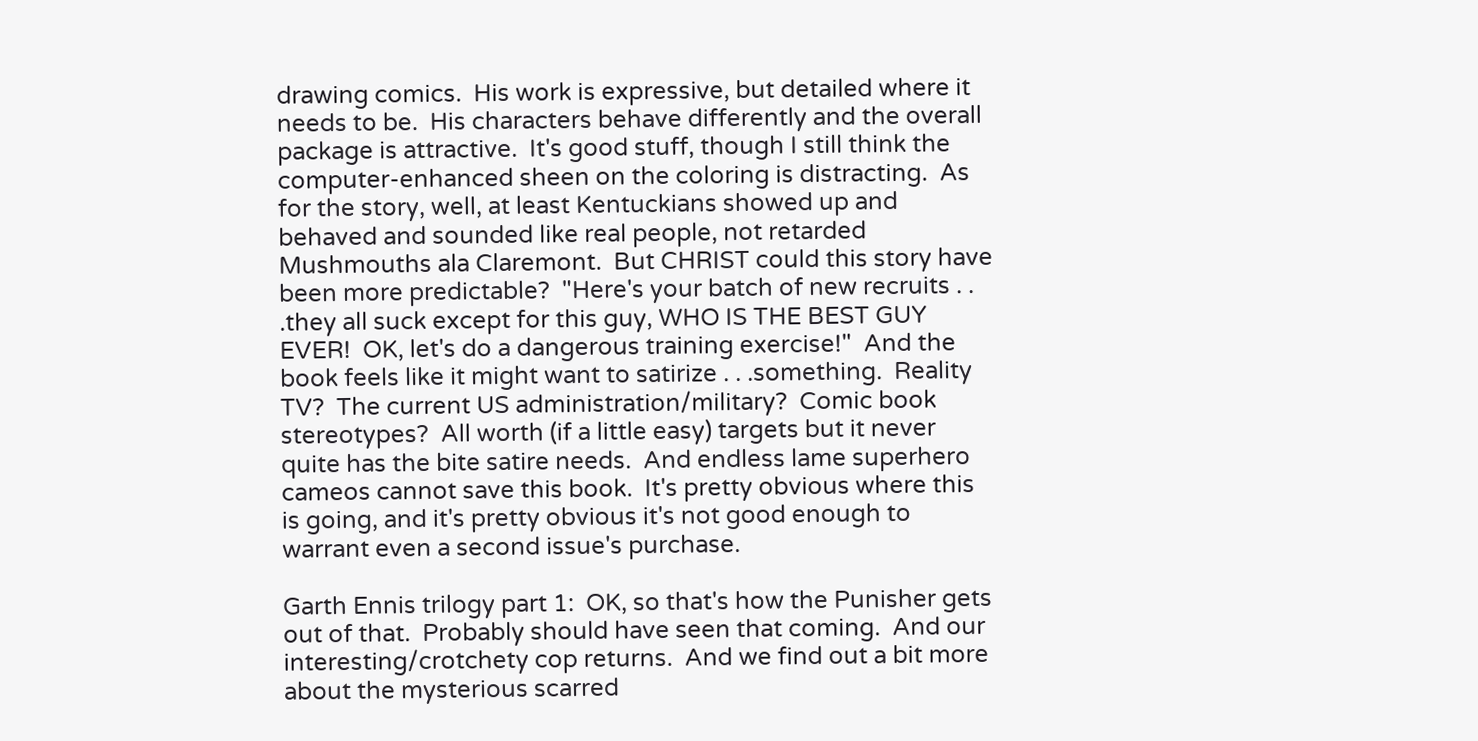drawing comics.  His work is expressive, but detailed where it needs to be.  His characters behave differently and the overall package is attractive.  It's good stuff, though I still think the computer-enhanced sheen on the coloring is distracting.  As for the story, well, at least Kentuckians showed up and behaved and sounded like real people, not retarded Mushmouths ala Claremont.  But CHRIST could this story have been more predictable?  "Here's your batch of new recruits . . .they all suck except for this guy, WHO IS THE BEST GUY EVER!  OK, let's do a dangerous training exercise!"  And the book feels like it might want to satirize . . .something.  Reality TV?  The current US administration/military?  Comic book stereotypes?  All worth (if a little easy) targets but it never quite has the bite satire needs.  And endless lame superhero cameos cannot save this book.  It's pretty obvious where this is going, and it's pretty obvious it's not good enough to warrant even a second issue's purchase.

Garth Ennis trilogy part 1:  OK, so that's how the Punisher gets out of that.  Probably should have seen that coming.  And our interesting/crotchety cop returns.  And we find out a bit more about the mysterious scarred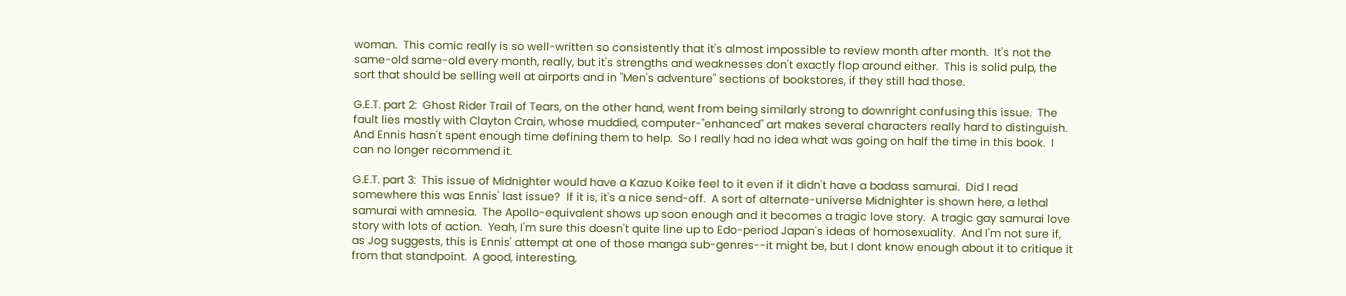woman.  This comic really is so well-written so consistently that it's almost impossible to review month after month.  It's not the same-old same-old every month, really, but it's strengths and weaknesses don't exactly flop around either.  This is solid pulp, the sort that should be selling well at airports and in "Men's adventure" sections of bookstores, if they still had those.

G.E.T. part 2:  Ghost Rider Trail of Tears, on the other hand, went from being similarly strong to downright confusing this issue.  The fault lies mostly with Clayton Crain, whose muddied, computer-"enhanced" art makes several characters really hard to distinguish.  And Ennis hasn't spent enough time defining them to help.  So I really had no idea what was going on half the time in this book.  I can no longer recommend it.

G.E.T. part 3:  This issue of Midnighter would have a Kazuo Koike feel to it even if it didn't have a badass samurai.  Did I read somewhere this was Ennis' last issue?  If it is, it's a nice send-off.  A sort of alternate-universe Midnighter is shown here, a lethal samurai with amnesia.  The Apollo-equivalent shows up soon enough and it becomes a tragic love story.  A tragic gay samurai love story with lots of action.  Yeah, I'm sure this doesn't quite line up to Edo-period Japan's ideas of homosexuality.  And I'm not sure if, as Jog suggests, this is Ennis' attempt at one of those manga sub-genres--it might be, but I dont know enough about it to critique it from that standpoint.  A good, interesting,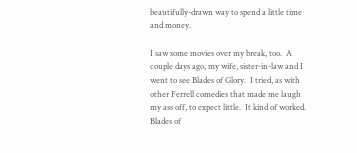beautifully-drawn way to spend a little time and money.

I saw some movies over my break, too.  A couple days ago, my wife, sister-in-law and I went to see Blades of Glory.  I tried, as with other Ferrell comedies that made me laugh my ass off, to expect little.  It kind of worked.  Blades of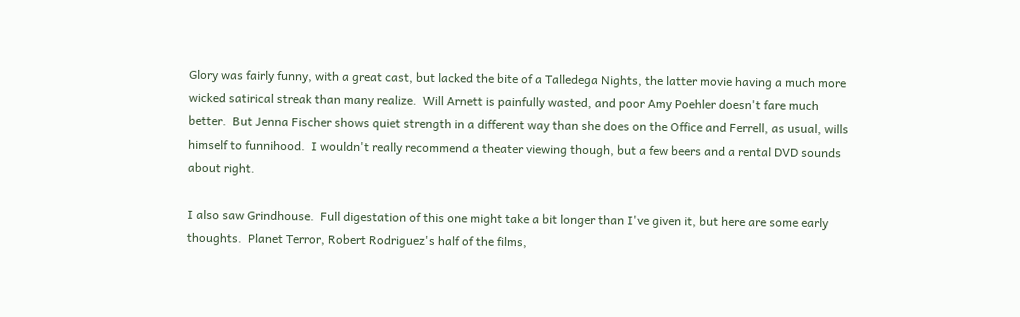Glory was fairly funny, with a great cast, but lacked the bite of a Talledega Nights, the latter movie having a much more wicked satirical streak than many realize.  Will Arnett is painfully wasted, and poor Amy Poehler doesn't fare much better.  But Jenna Fischer shows quiet strength in a different way than she does on the Office and Ferrell, as usual, wills himself to funnihood.  I wouldn't really recommend a theater viewing though, but a few beers and a rental DVD sounds about right.

I also saw Grindhouse.  Full digestation of this one might take a bit longer than I've given it, but here are some early thoughts.  Planet Terror, Robert Rodriguez's half of the films,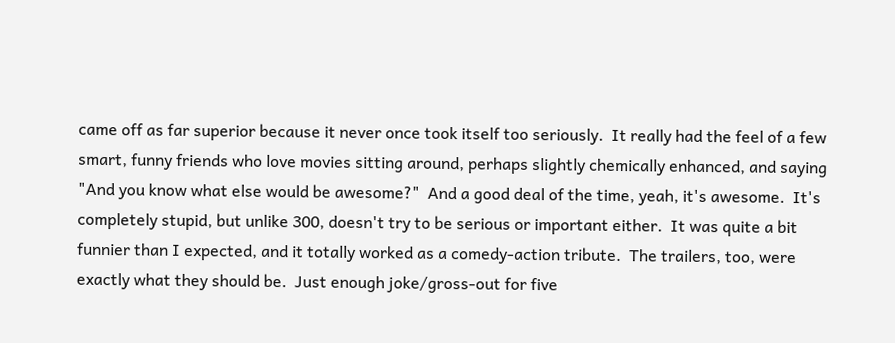came off as far superior because it never once took itself too seriously.  It really had the feel of a few smart, funny friends who love movies sitting around, perhaps slightly chemically enhanced, and saying "And you know what else would be awesome?"  And a good deal of the time, yeah, it's awesome.  It's completely stupid, but unlike 300, doesn't try to be serious or important either.  It was quite a bit funnier than I expected, and it totally worked as a comedy-action tribute.  The trailers, too, were exactly what they should be.  Just enough joke/gross-out for five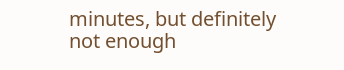minutes, but definitely not enough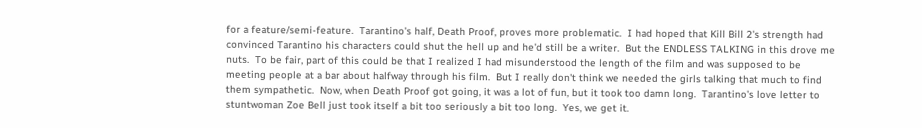for a feature/semi-feature.  Tarantino's half, Death Proof, proves more problematic.  I had hoped that Kill Bill 2's strength had convinced Tarantino his characters could shut the hell up and he'd still be a writer.  But the ENDLESS TALKING in this drove me nuts.  To be fair, part of this could be that I realized I had misunderstood the length of the film and was supposed to be meeting people at a bar about halfway through his film.  But I really don't think we needed the girls talking that much to find them sympathetic.  Now, when Death Proof got going, it was a lot of fun, but it took too damn long.  Tarantino's love letter to stuntwoman Zoe Bell just took itself a bit too seriously a bit too long.  Yes, we get it.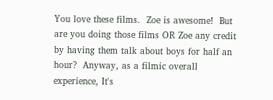You love these films.  Zoe is awesome!  But are you doing those films OR Zoe any credit by having them talk about boys for half an hour?  Anyway, as a filmic overall experience, It's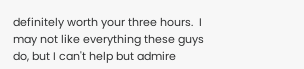definitely worth your three hours.  I may not like everything these guys do, but I can't help but admire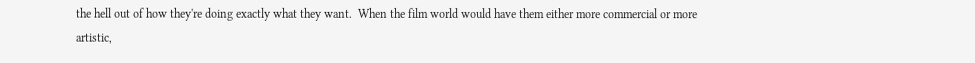the hell out of how they're doing exactly what they want.  When the film world would have them either more commercial or more artistic,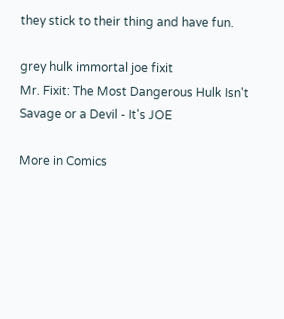they stick to their thing and have fun.

grey hulk immortal joe fixit
Mr. Fixit: The Most Dangerous Hulk Isn't Savage or a Devil - It's JOE

More in Comics